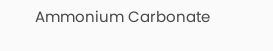Ammonium Carbonate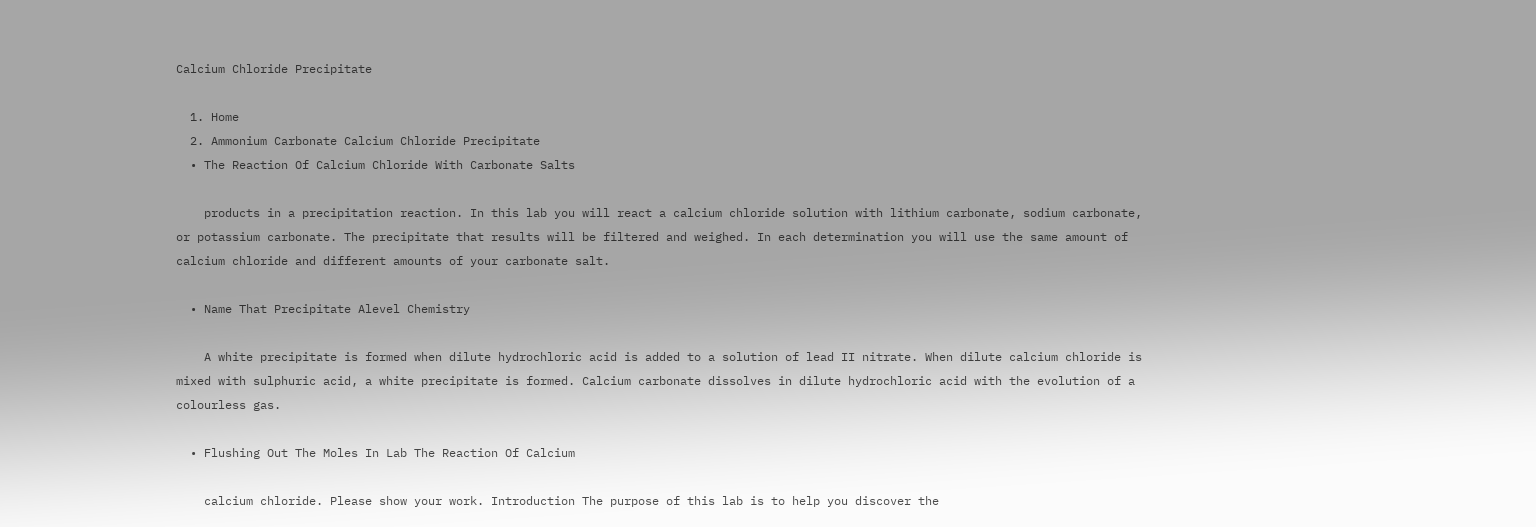Calcium Chloride Precipitate

  1. Home
  2. Ammonium Carbonate Calcium Chloride Precipitate
  • The Reaction Of Calcium Chloride With Carbonate Salts

    products in a precipitation reaction. In this lab you will react a calcium chloride solution with lithium carbonate, sodium carbonate, or potassium carbonate. The precipitate that results will be filtered and weighed. In each determination you will use the same amount of calcium chloride and different amounts of your carbonate salt.

  • Name That Precipitate Alevel Chemistry

    A white precipitate is formed when dilute hydrochloric acid is added to a solution of lead II nitrate. When dilute calcium chloride is mixed with sulphuric acid, a white precipitate is formed. Calcium carbonate dissolves in dilute hydrochloric acid with the evolution of a colourless gas.

  • Flushing Out The Moles In Lab The Reaction Of Calcium

    calcium chloride. Please show your work. Introduction The purpose of this lab is to help you discover the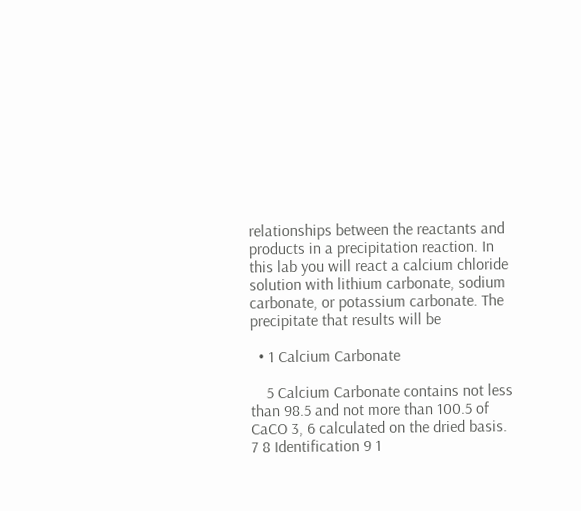relationships between the reactants and products in a precipitation reaction. In this lab you will react a calcium chloride solution with lithium carbonate, sodium carbonate, or potassium carbonate. The precipitate that results will be

  • 1 Calcium Carbonate

    5 Calcium Carbonate contains not less than 98.5 and not more than 100.5 of CaCO 3, 6 calculated on the dried basis. 7 8 Identification 9 1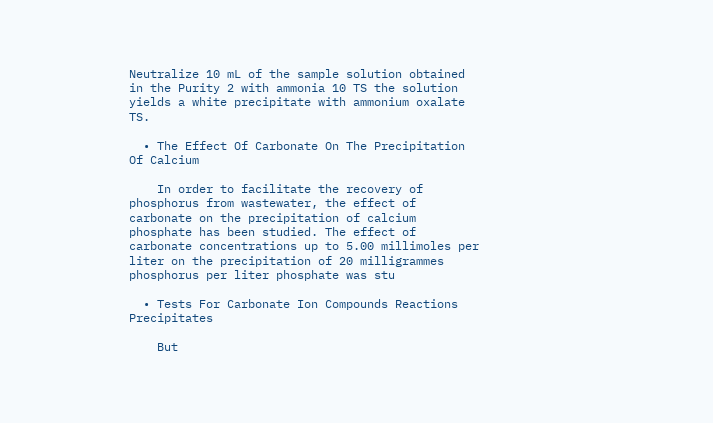Neutralize 10 mL of the sample solution obtained in the Purity 2 with ammonia 10 TS the solution yields a white precipitate with ammonium oxalate TS.

  • The Effect Of Carbonate On The Precipitation Of Calcium

    In order to facilitate the recovery of phosphorus from wastewater, the effect of carbonate on the precipitation of calcium phosphate has been studied. The effect of carbonate concentrations up to 5.00 millimoles per liter on the precipitation of 20 milligrammes phosphorus per liter phosphate was stu

  • Tests For Carbonate Ion Compounds Reactions Precipitates

    But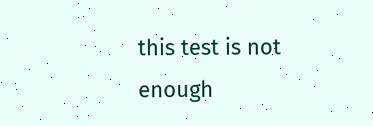this test is not enough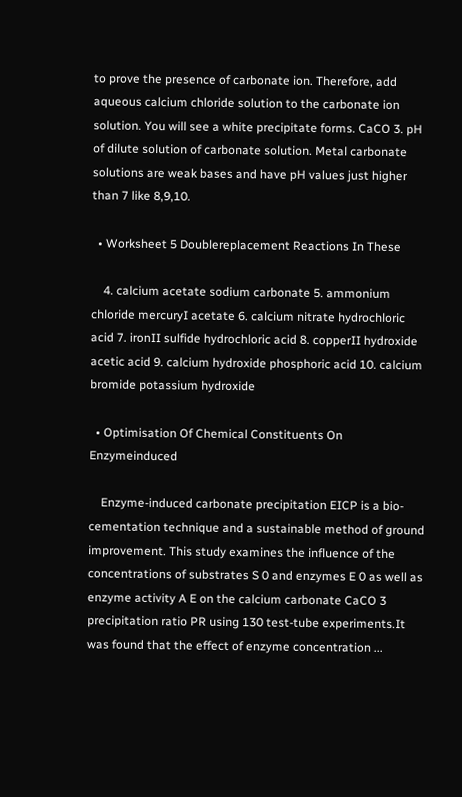to prove the presence of carbonate ion. Therefore, add aqueous calcium chloride solution to the carbonate ion solution. You will see a white precipitate forms. CaCO 3. pH of dilute solution of carbonate solution. Metal carbonate solutions are weak bases and have pH values just higher than 7 like 8,9,10.

  • Worksheet 5 Doublereplacement Reactions In These

    4. calcium acetate sodium carbonate 5. ammonium chloride mercuryI acetate 6. calcium nitrate hydrochloric acid 7. ironII sulfide hydrochloric acid 8. copperII hydroxide acetic acid 9. calcium hydroxide phosphoric acid 10. calcium bromide potassium hydroxide

  • Optimisation Of Chemical Constituents On Enzymeinduced

    Enzyme-induced carbonate precipitation EICP is a bio-cementation technique and a sustainable method of ground improvement. This study examines the influence of the concentrations of substrates S 0 and enzymes E 0 as well as enzyme activity A E on the calcium carbonate CaCO 3 precipitation ratio PR using 130 test-tube experiments.It was found that the effect of enzyme concentration ...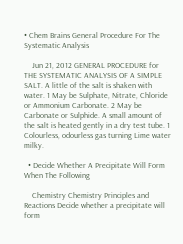• Chem Brains General Procedure For The Systematic Analysis

    Jun 21, 2012 GENERAL PROCEDURE for THE SYSTEMATIC ANALYSIS OF A SIMPLE SALT. A little of the salt is shaken with water. 1 May be Sulphate, Nitrate, Chloride or Ammonium Carbonate. 2 May be Carbonate or Sulphide. A small amount of the salt is heated gently in a dry test tube. 1 Colourless, odourless gas turning Lime water milky.

  • Decide Whether A Precipitate Will Form When The Following

    Chemistry Chemistry Principles and Reactions Decide whether a precipitate will form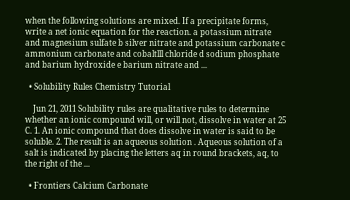when the following solutions are mixed. If a precipitate forms, write a net ionic equation for the reaction. a potassium nitrate and magnesium sulfate b silver nitrate and potassium carbonate c ammonium carbonate and cobaltlll chloride d sodium phosphate and barium hydroxide e barium nitrate and ...

  • Solubility Rules Chemistry Tutorial

    Jun 21, 2011 Solubility rules are qualitative rules to determine whether an ionic compound will, or will not, dissolve in water at 25 C. 1. An ionic compound that does dissolve in water is said to be soluble. 2. The result is an aqueous solution . Aqueous solution of a salt is indicated by placing the letters aq in round brackets, aq, to the right of the ...

  • Frontiers Calcium Carbonate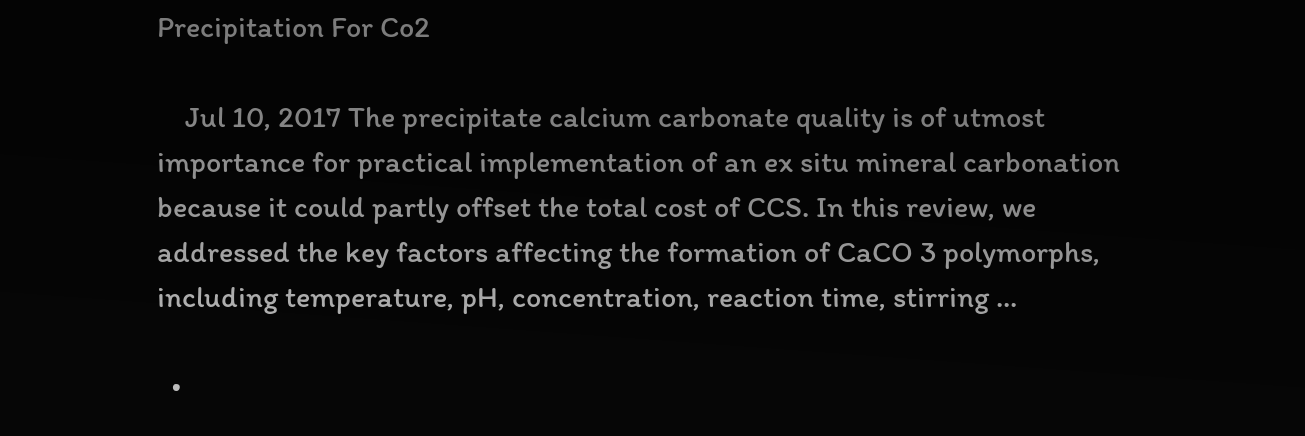Precipitation For Co2

    Jul 10, 2017 The precipitate calcium carbonate quality is of utmost importance for practical implementation of an ex situ mineral carbonation because it could partly offset the total cost of CCS. In this review, we addressed the key factors affecting the formation of CaCO 3 polymorphs, including temperature, pH, concentration, reaction time, stirring ...

  •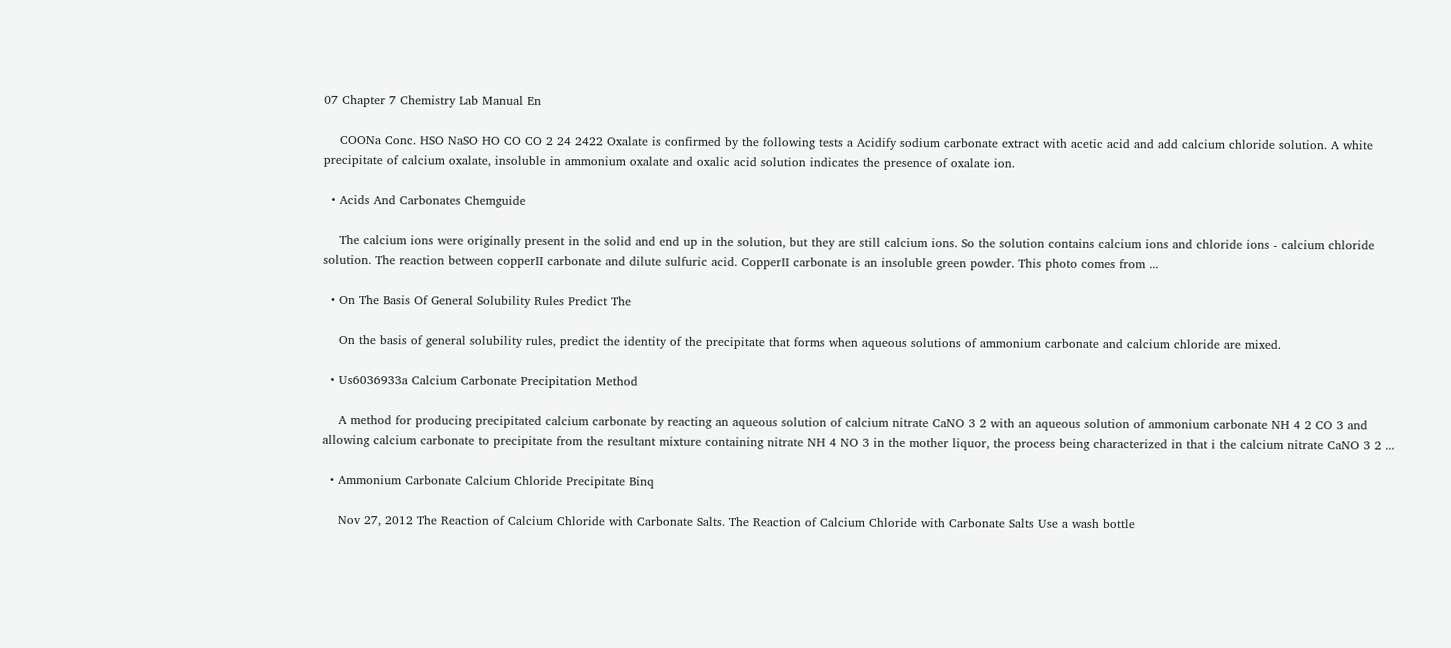07 Chapter 7 Chemistry Lab Manual En

    COONa Conc. HSO NaSO HO CO CO 2 24 2422 Oxalate is confirmed by the following tests a Acidify sodium carbonate extract with acetic acid and add calcium chloride solution. A white precipitate of calcium oxalate, insoluble in ammonium oxalate and oxalic acid solution indicates the presence of oxalate ion.

  • Acids And Carbonates Chemguide

    The calcium ions were originally present in the solid and end up in the solution, but they are still calcium ions. So the solution contains calcium ions and chloride ions - calcium chloride solution. The reaction between copperII carbonate and dilute sulfuric acid. CopperII carbonate is an insoluble green powder. This photo comes from ...

  • On The Basis Of General Solubility Rules Predict The

    On the basis of general solubility rules, predict the identity of the precipitate that forms when aqueous solutions of ammonium carbonate and calcium chloride are mixed.

  • Us6036933a Calcium Carbonate Precipitation Method

    A method for producing precipitated calcium carbonate by reacting an aqueous solution of calcium nitrate CaNO 3 2 with an aqueous solution of ammonium carbonate NH 4 2 CO 3 and allowing calcium carbonate to precipitate from the resultant mixture containing nitrate NH 4 NO 3 in the mother liquor, the process being characterized in that i the calcium nitrate CaNO 3 2 ...

  • Ammonium Carbonate Calcium Chloride Precipitate Binq

    Nov 27, 2012 The Reaction of Calcium Chloride with Carbonate Salts. The Reaction of Calcium Chloride with Carbonate Salts Use a wash bottle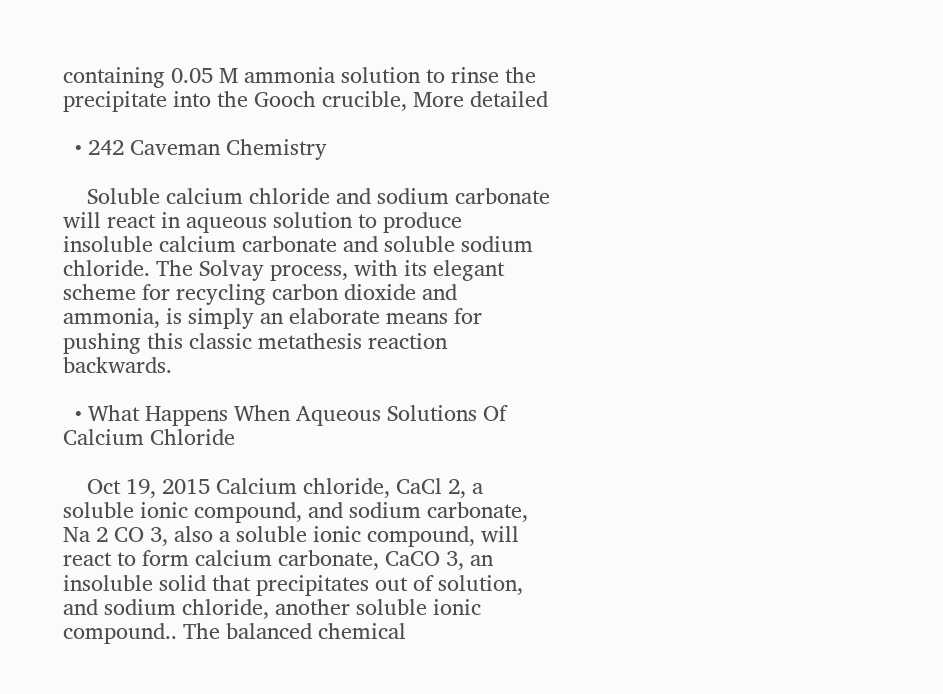containing 0.05 M ammonia solution to rinse the precipitate into the Gooch crucible, More detailed

  • 242 Caveman Chemistry

    Soluble calcium chloride and sodium carbonate will react in aqueous solution to produce insoluble calcium carbonate and soluble sodium chloride. The Solvay process, with its elegant scheme for recycling carbon dioxide and ammonia, is simply an elaborate means for pushing this classic metathesis reaction backwards.

  • What Happens When Aqueous Solutions Of Calcium Chloride

    Oct 19, 2015 Calcium chloride, CaCl 2, a soluble ionic compound, and sodium carbonate, Na 2 CO 3, also a soluble ionic compound, will react to form calcium carbonate, CaCO 3, an insoluble solid that precipitates out of solution, and sodium chloride, another soluble ionic compound.. The balanced chemical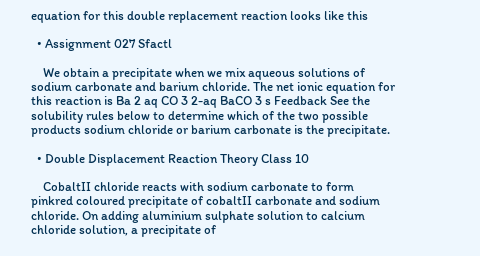equation for this double replacement reaction looks like this

  • Assignment 027 Sfactl

    We obtain a precipitate when we mix aqueous solutions of sodium carbonate and barium chloride. The net ionic equation for this reaction is Ba 2 aq CO 3 2-aq BaCO 3 s Feedback See the solubility rules below to determine which of the two possible products sodium chloride or barium carbonate is the precipitate.

  • Double Displacement Reaction Theory Class 10

    CobaltII chloride reacts with sodium carbonate to form pinkred coloured precipitate of cobaltII carbonate and sodium chloride. On adding aluminium sulphate solution to calcium chloride solution, a precipitate of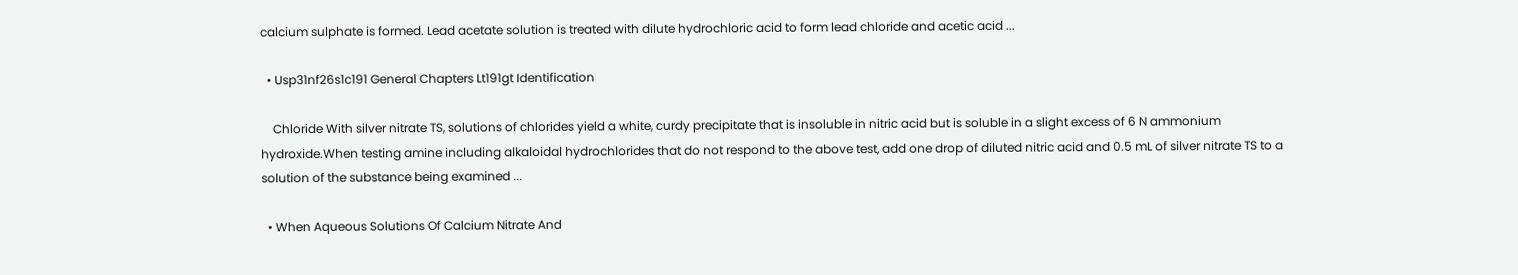calcium sulphate is formed. Lead acetate solution is treated with dilute hydrochloric acid to form lead chloride and acetic acid ...

  • Usp31nf26s1c191 General Chapters Lt191gt Identification

    Chloride With silver nitrate TS, solutions of chlorides yield a white, curdy precipitate that is insoluble in nitric acid but is soluble in a slight excess of 6 N ammonium hydroxide.When testing amine including alkaloidal hydrochlorides that do not respond to the above test, add one drop of diluted nitric acid and 0.5 mL of silver nitrate TS to a solution of the substance being examined ...

  • When Aqueous Solutions Of Calcium Nitrate And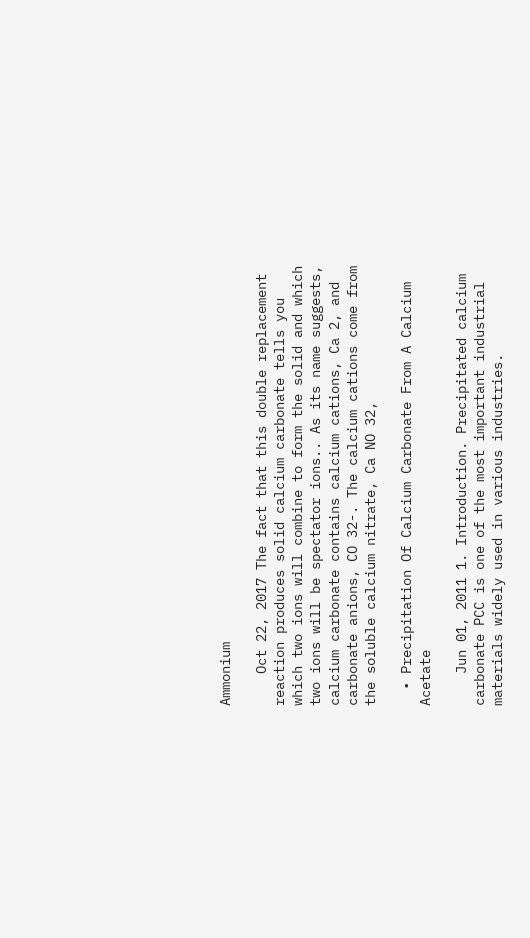Ammonium

    Oct 22, 2017 The fact that this double replacement reaction produces solid calcium carbonate tells you which two ions will combine to form the solid and which two ions will be spectator ions.. As its name suggests, calcium carbonate contains calcium cations, Ca 2, and carbonate anions, CO 32-. The calcium cations come from the soluble calcium nitrate, Ca NO 32,

  • Precipitation Of Calcium Carbonate From A Calcium Acetate

    Jun 01, 2011 1. Introduction. Precipitated calcium carbonate PCC is one of the most important industrial materials widely used in various industries.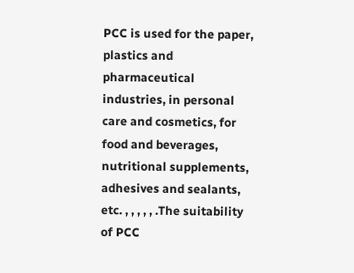PCC is used for the paper, plastics and pharmaceutical industries, in personal care and cosmetics, for food and beverages, nutritional supplements, adhesives and sealants, etc. , , , , , .The suitability of PCC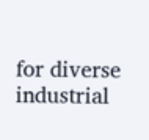for diverse industrial